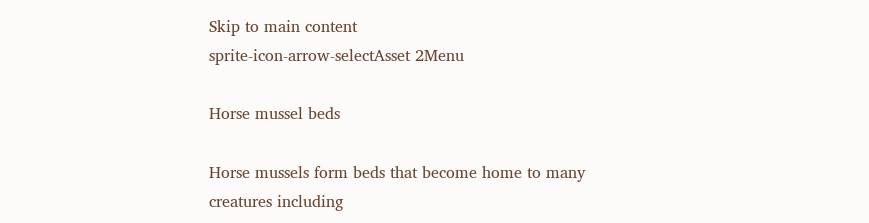Skip to main content
sprite-icon-arrow-selectAsset 2Menu

Horse mussel beds

Horse mussels form beds that become home to many creatures including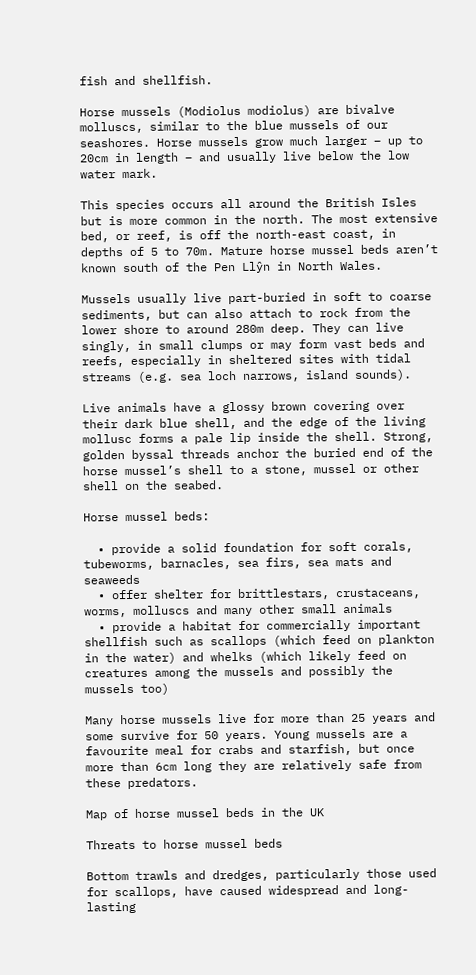fish and shellfish.

Horse mussels (Modiolus modiolus) are bivalve molluscs, similar to the blue mussels of our seashores. Horse mussels grow much larger – up to 20cm in length – and usually live below the low water mark.

This species occurs all around the British Isles but is more common in the north. The most extensive bed, or reef, is off the north-east coast, in depths of 5 to 70m. Mature horse mussel beds aren’t known south of the Pen Llŷn in North Wales.

Mussels usually live part-buried in soft to coarse sediments, but can also attach to rock from the lower shore to around 280m deep. They can live singly, in small clumps or may form vast beds and reefs, especially in sheltered sites with tidal streams (e.g. sea loch narrows, island sounds).

Live animals have a glossy brown covering over their dark blue shell, and the edge of the living mollusc forms a pale lip inside the shell. Strong, golden byssal threads anchor the buried end of the horse mussel’s shell to a stone, mussel or other shell on the seabed.

Horse mussel beds:

  • provide a solid foundation for soft corals, tubeworms, barnacles, sea firs, sea mats and seaweeds
  • offer shelter for brittlestars, crustaceans, worms, molluscs and many other small animals
  • provide a habitat for commercially important shellfish such as scallops (which feed on plankton in the water) and whelks (which likely feed on creatures among the mussels and possibly the mussels too)

Many horse mussels live for more than 25 years and some survive for 50 years. Young mussels are a favourite meal for crabs and starfish, but once more than 6cm long they are relatively safe from these predators.

Map of horse mussel beds in the UK

Threats to horse mussel beds

Bottom trawls and dredges, particularly those used for scallops, have caused widespread and long-lasting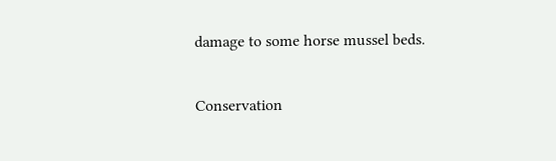damage to some horse mussel beds.

Conservation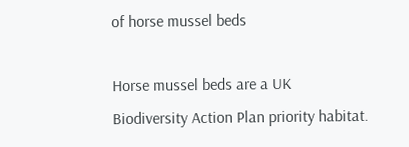of horse mussel beds

Horse mussel beds are a UK Biodiversity Action Plan priority habitat.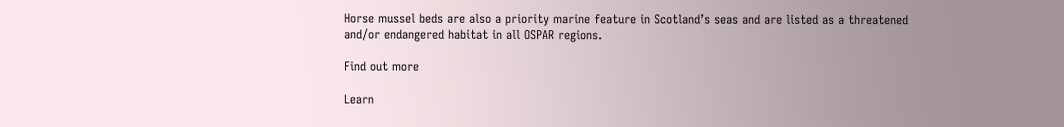Horse mussel beds are also a priority marine feature in Scotland’s seas and are listed as a threatened and/or endangered habitat in all OSPAR regions.

Find out more

Learn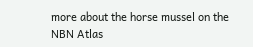more about the horse mussel on the NBN Atlas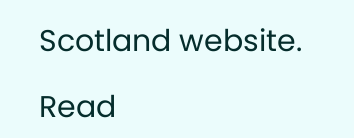Scotland website.

Read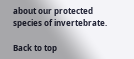about our protected species of invertebrate.

Back to top